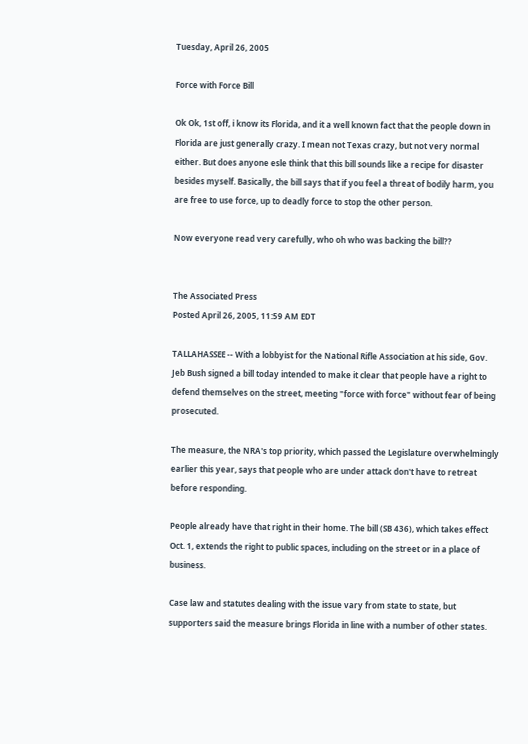Tuesday, April 26, 2005

Force with Force Bill

Ok Ok, 1st off, i know its Florida, and it a well known fact that the people down in Florida are just generally crazy. I mean not Texas crazy, but not very normal either. But does anyone esle think that this bill sounds like a recipe for disaster besides myself. Basically, the bill says that if you feel a threat of bodily harm, you are free to use force, up to deadly force to stop the other person.

Now everyone read very carefully, who oh who was backing the bill??


The Associated Press
Posted April 26, 2005, 11:59 AM EDT

TALLAHASSEE -- With a lobbyist for the National Rifle Association at his side, Gov. Jeb Bush signed a bill today intended to make it clear that people have a right to defend themselves on the street, meeting "force with force" without fear of being prosecuted.

The measure, the NRA's top priority, which passed the Legislature overwhelmingly earlier this year, says that people who are under attack don't have to retreat before responding.

People already have that right in their home. The bill (SB 436), which takes effect Oct. 1, extends the right to public spaces, including on the street or in a place of business.

Case law and statutes dealing with the issue vary from state to state, but supporters said the measure brings Florida in line with a number of other states.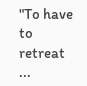"To have to retreat ...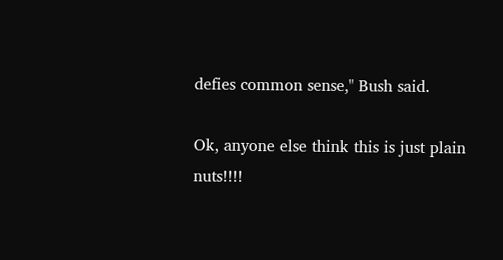defies common sense," Bush said.

Ok, anyone else think this is just plain nuts!!!!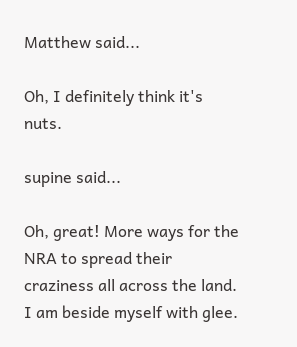Matthew said...

Oh, I definitely think it's nuts.

supine said...

Oh, great! More ways for the NRA to spread their craziness all across the land. I am beside myself with glee.